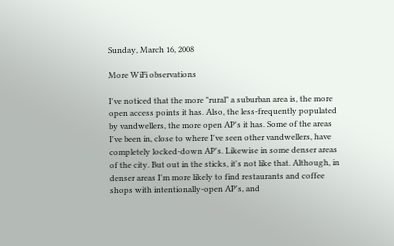Sunday, March 16, 2008

More WiFi observations

I've noticed that the more "rural" a suburban area is, the more open access points it has. Also, the less-frequently populated by vandwellers, the more open AP's it has. Some of the areas I've been in, close to where I've seen other vandwellers, have completely locked-down AP's. Likewise in some denser areas of the city. But out in the sticks, it's not like that. Although, in denser areas I'm more likely to find restaurants and coffee shops with intentionally-open AP's, and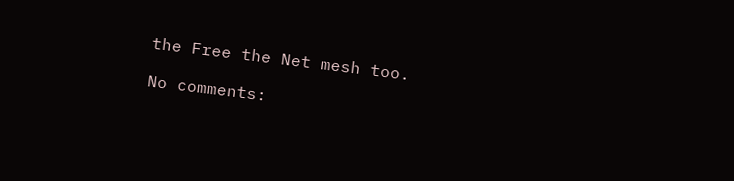the Free the Net mesh too.

No comments: